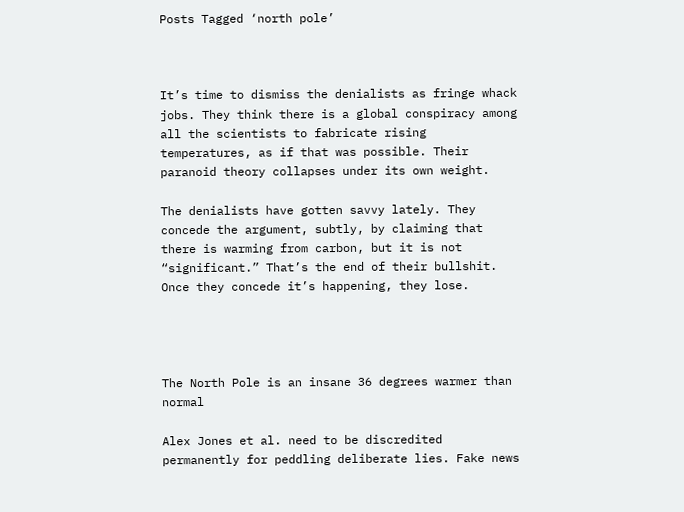Posts Tagged ‘north pole’



It’s time to dismiss the denialists as fringe whack jobs. They think there is a global conspiracy among all the scientists to fabricate rising temperatures, as if that was possible. Their paranoid theory collapses under its own weight.

The denialists have gotten savvy lately. They concede the argument, subtly, by claiming that there is warming from carbon, but it is not “significant.” That’s the end of their bullshit. Once they concede it’s happening, they lose.




The North Pole is an insane 36 degrees warmer than normal

Alex Jones et al. need to be discredited permanently for peddling deliberate lies. Fake news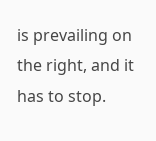is prevailing on the right, and it has to stop.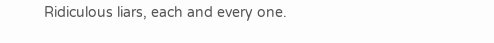Ridiculous liars, each and every one.